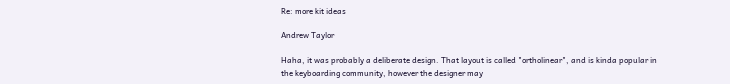Re: more kit ideas

Andrew Taylor

Haha, it was probably a deliberate design. That layout is called "ortholinear", and is kinda popular in the keyboarding community, however the designer may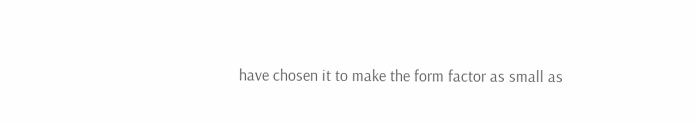have chosen it to make the form factor as small as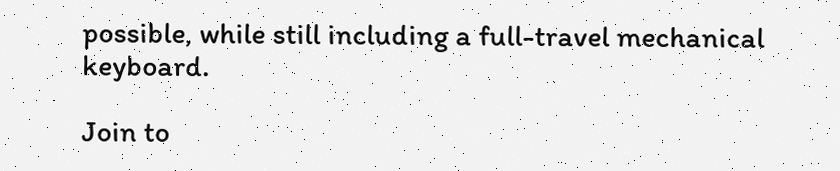possible, while still including a full-travel mechanical keyboard.

Join to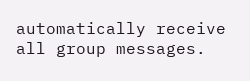automatically receive all group messages.